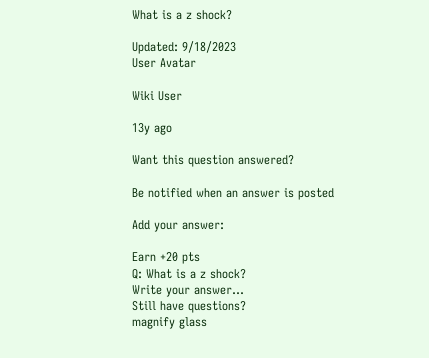What is a z shock?

Updated: 9/18/2023
User Avatar

Wiki User

13y ago

Want this question answered?

Be notified when an answer is posted

Add your answer:

Earn +20 pts
Q: What is a z shock?
Write your answer...
Still have questions?
magnify glass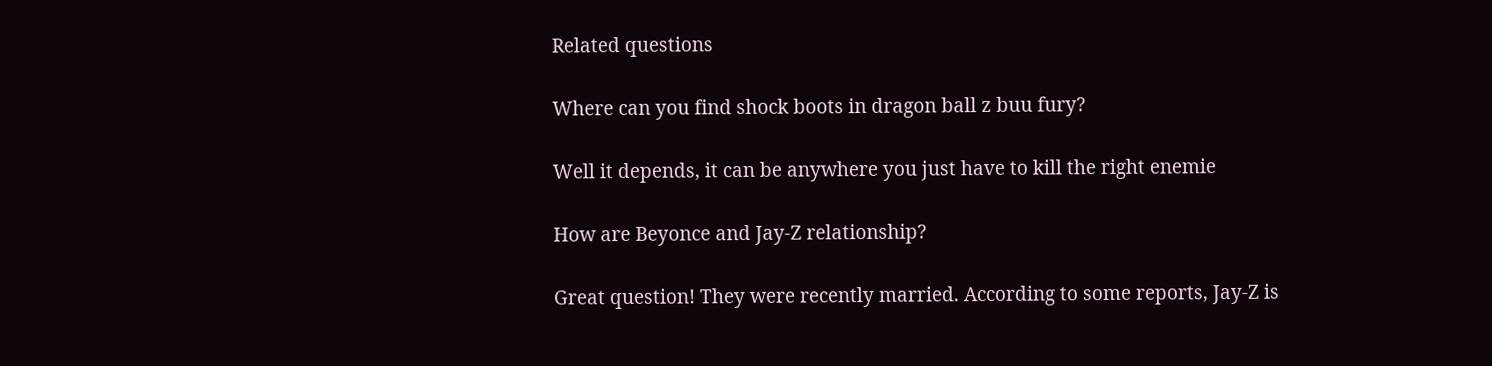Related questions

Where can you find shock boots in dragon ball z buu fury?

Well it depends, it can be anywhere you just have to kill the right enemie

How are Beyonce and Jay-Z relationship?

Great question! They were recently married. According to some reports, Jay-Z is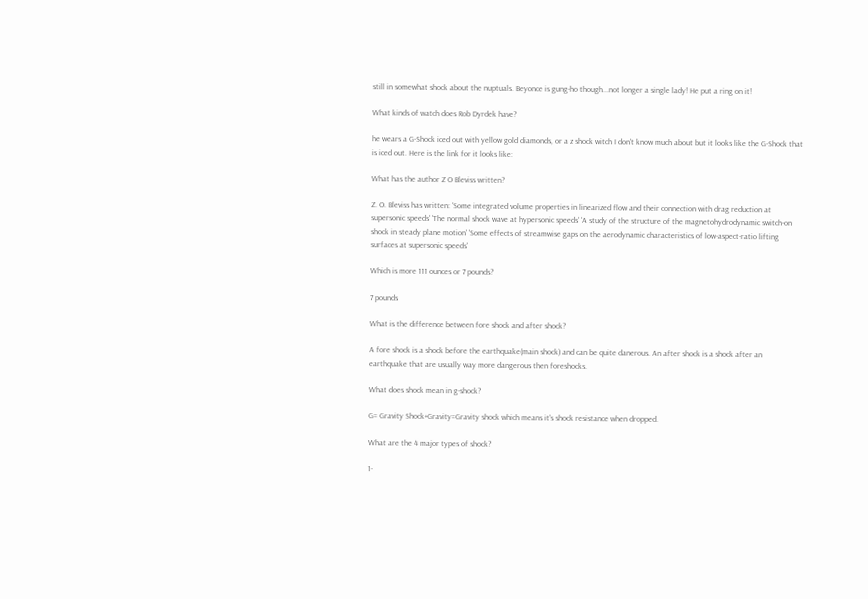still in somewhat shock about the nuptuals. Beyonce is gung-ho though...not longer a single lady! He put a ring on it!

What kinds of watch does Rob Dyrdek have?

he wears a G-Shock iced out with yellow gold diamonds, or a z shock witch I don't know much about but it looks like the G-Shock that is iced out. Here is the link for it looks like:

What has the author Z O Bleviss written?

Z. O. Bleviss has written: 'Some integrated volume properties in linearized flow and their connection with drag reduction at supersonic speeds' 'The normal shock wave at hypersonic speeds' 'A study of the structure of the magnetohydrodynamic switch-on shock in steady plane motion' 'Some effects of streamwise gaps on the aerodynamic characteristics of low-aspect-ratio lifting surfaces at supersonic speeds'

Which is more 111 ounces or 7 pounds?

7 pounds

What is the difference between fore shock and after shock?

A fore shock is a shock before the earthquake(main shock) and can be quite danerous. An after shock is a shock after an earthquake that are usually way more dangerous then foreshocks.

What does shock mean in g-shock?

G= Gravity Shock+Gravity=Gravity shock which means it's shock resistance when dropped.

What are the 4 major types of shock?

1-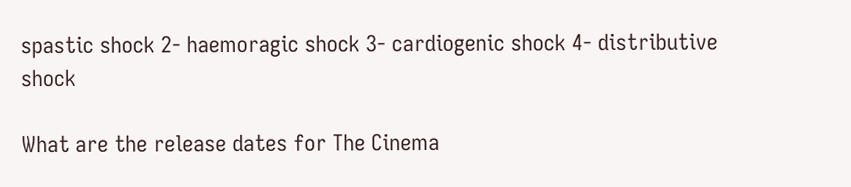spastic shock 2- haemoragic shock 3- cardiogenic shock 4- distributive shock

What are the release dates for The Cinema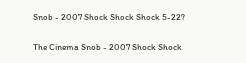Snob - 2007 Shock Shock Shock 5-22?

The Cinema Snob - 2007 Shock Shock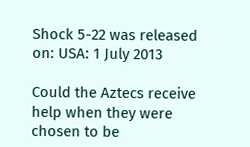Shock 5-22 was released on: USA: 1 July 2013

Could the Aztecs receive help when they were chosen to be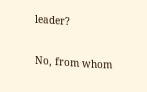leader?

No, from whom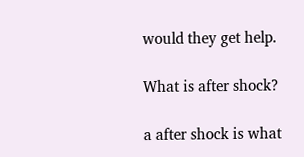would they get help.

What is after shock?

a after shock is what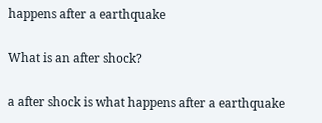happens after a earthquake

What is an after shock?

a after shock is what happens after a earthquake